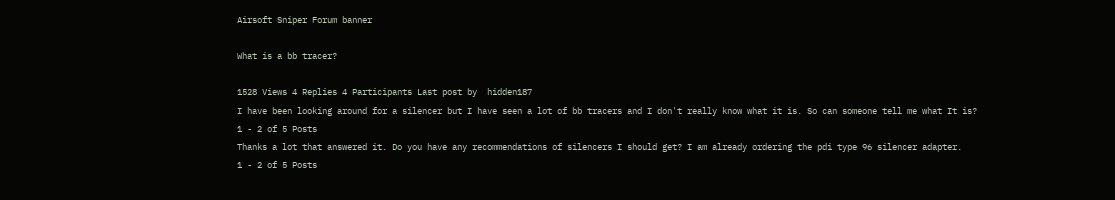Airsoft Sniper Forum banner

What is a bb tracer?

1528 Views 4 Replies 4 Participants Last post by  hidden187
I have been looking around for a silencer but I have seen a lot of bb tracers and I don't really know what it is. So can someone tell me what It is?
1 - 2 of 5 Posts
Thanks a lot that answered it. Do you have any recommendations of silencers I should get? I am already ordering the pdi type 96 silencer adapter.
1 - 2 of 5 Posts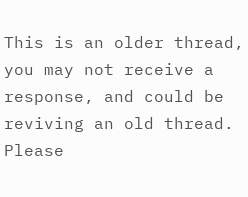This is an older thread, you may not receive a response, and could be reviving an old thread. Please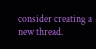consider creating a new thread.